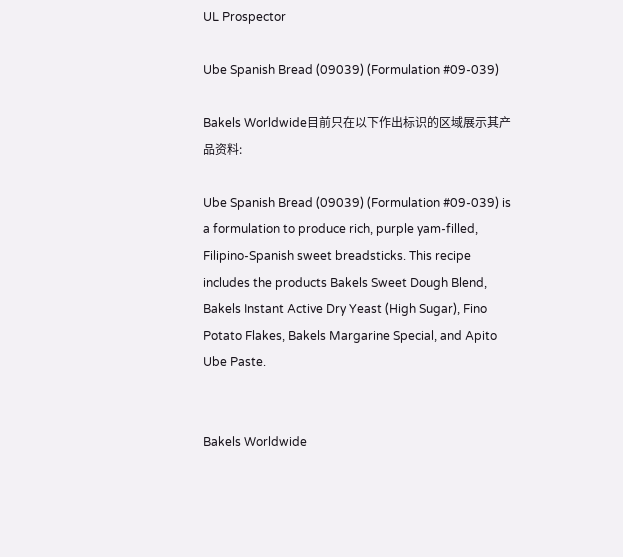UL Prospector

Ube Spanish Bread (09039) (Formulation #09-039)

Bakels Worldwide目前只在以下作出标识的区域展示其产品资料:

Ube Spanish Bread (09039) (Formulation #09-039) is a formulation to produce rich, purple yam-filled, Filipino-Spanish sweet breadsticks. This recipe includes the products Bakels Sweet Dough Blend, Bakels Instant Active Dry Yeast (High Sugar), Fino Potato Flakes, Bakels Margarine Special, and Apito Ube Paste.


Bakels Worldwide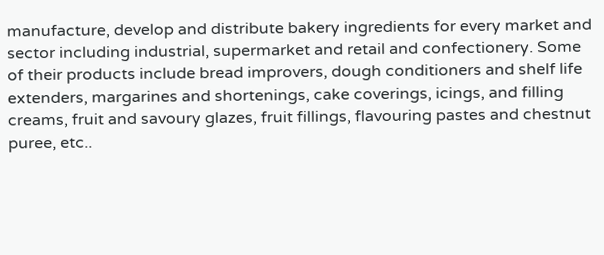manufacture, develop and distribute bakery ingredients for every market and sector including industrial, supermarket and retail and confectionery. Some of their products include bread improvers, dough conditioners and shelf life extenders, margarines and shortenings, cake coverings, icings, and filling creams, fruit and savoury glazes, fruit fillings, flavouring pastes and chestnut puree, etc..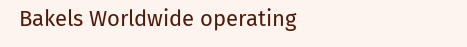Bakels Worldwide operating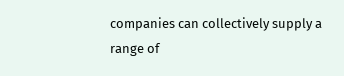companies can collectively supply a range of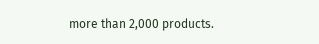more than 2,000 products.